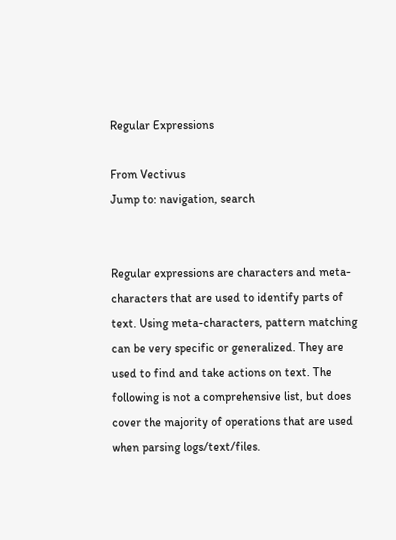Regular Expressions

From Vectivus
Jump to: navigation, search


Regular expressions are characters and meta-characters that are used to identify parts of text. Using meta-characters, pattern matching can be very specific or generalized. They are used to find and take actions on text. The following is not a comprehensive list, but does cover the majority of operations that are used when parsing logs/text/files.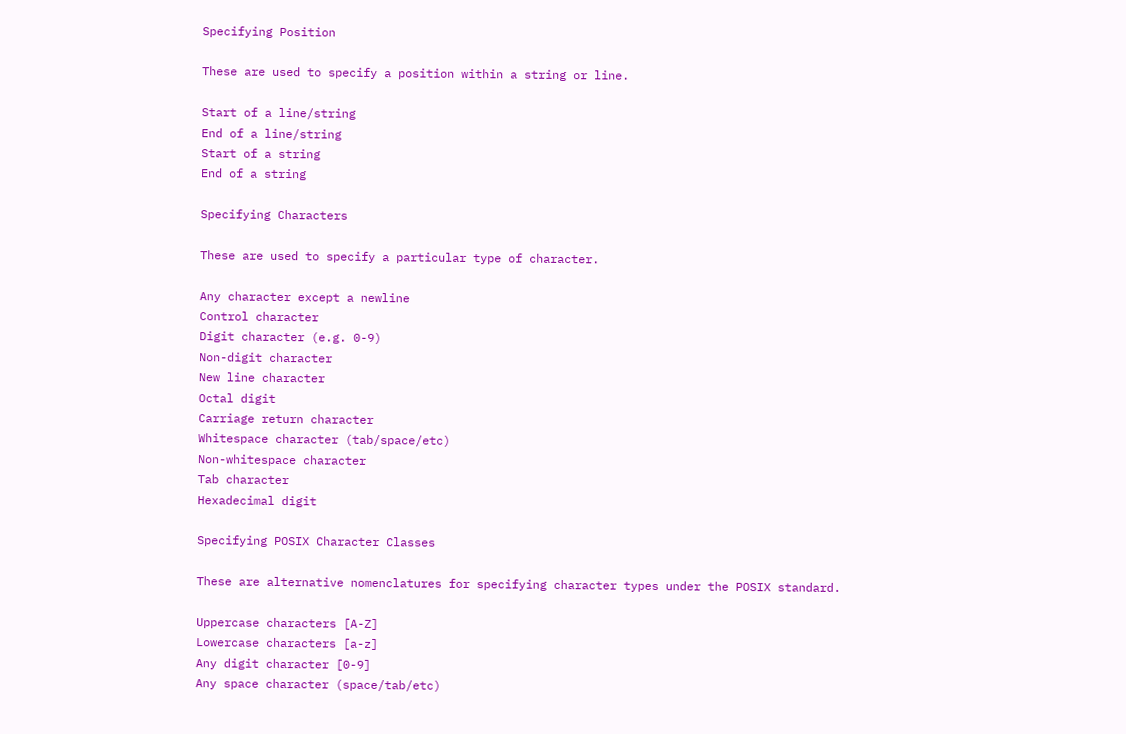Specifying Position

These are used to specify a position within a string or line.

Start of a line/string
End of a line/string
Start of a string
End of a string

Specifying Characters

These are used to specify a particular type of character.

Any character except a newline
Control character
Digit character (e.g. 0-9)
Non-digit character
New line character
Octal digit
Carriage return character
Whitespace character (tab/space/etc)
Non-whitespace character
Tab character
Hexadecimal digit

Specifying POSIX Character Classes

These are alternative nomenclatures for specifying character types under the POSIX standard.

Uppercase characters [A-Z]
Lowercase characters [a-z]
Any digit character [0-9]
Any space character (space/tab/etc)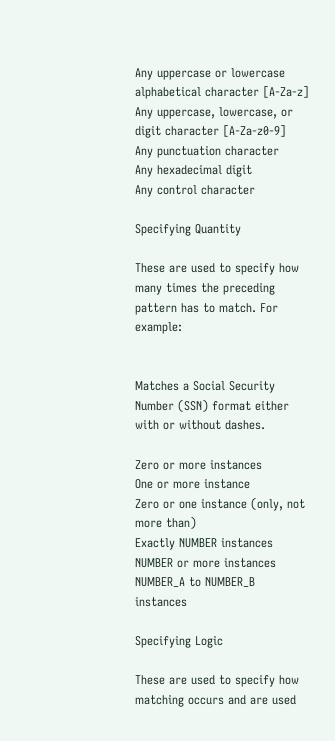Any uppercase or lowercase alphabetical character [A-Za-z]
Any uppercase, lowercase, or digit character [A-Za-z0-9]
Any punctuation character
Any hexadecimal digit
Any control character

Specifying Quantity

These are used to specify how many times the preceding pattern has to match. For example:


Matches a Social Security Number (SSN) format either with or without dashes.

Zero or more instances
One or more instance
Zero or one instance (only, not more than)
Exactly NUMBER instances
NUMBER or more instances
NUMBER_A to NUMBER_B instances

Specifying Logic

These are used to specify how matching occurs and are used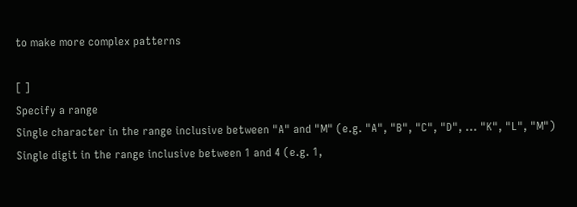to make more complex patterns

[ ]
Specify a range
Single character in the range inclusive between "A" and "M" (e.g. "A", "B", "C", "D", ... "K", "L", "M")
Single digit in the range inclusive between 1 and 4 (e.g. 1,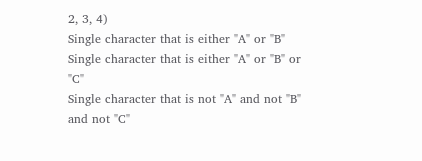2, 3, 4)
Single character that is either "A" or "B"
Single character that is either "A" or "B" or "C"
Single character that is not "A" and not "B" and not "C"